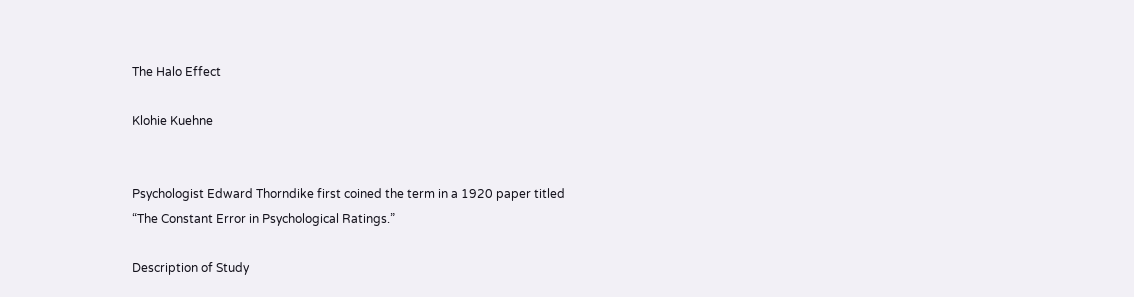The Halo Effect

Klohie Kuehne


Psychologist Edward Thorndike first coined the term in a 1920 paper titled “The Constant Error in Psychological Ratings.”

Description of Study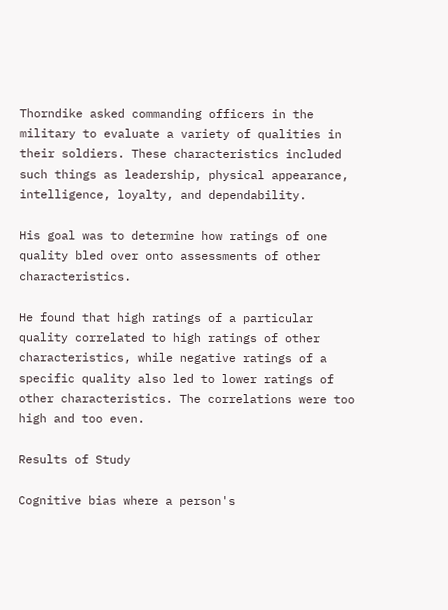Thorndike asked commanding officers in the military to evaluate a variety of qualities in their soldiers. These characteristics included such things as leadership, physical appearance, intelligence, loyalty, and dependability.

His goal was to determine how ratings of one quality bled over onto assessments of other characteristics.

He found that high ratings of a particular quality correlated to high ratings of other characteristics, while negative ratings of a specific quality also led to lower ratings of other characteristics. The correlations were too high and too even.

Results of Study

Cognitive bias where a person's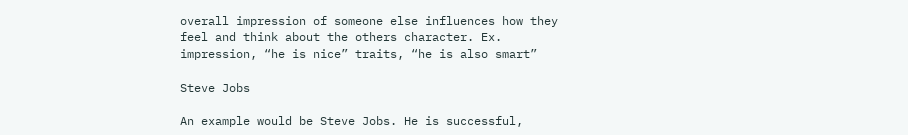overall impression of someone else influences how they feel and think about the others character. Ex. impression, “he is nice” traits, “he is also smart”

Steve Jobs

An example would be Steve Jobs. He is successful,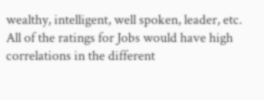wealthy, intelligent, well spoken, leader, etc. All of the ratings for Jobs would have high correlations in the different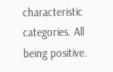characteristic categories. All being positive.